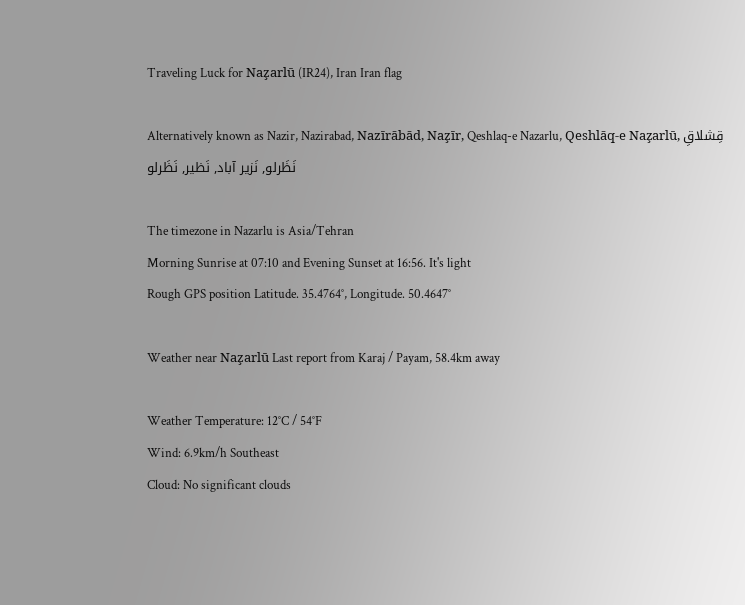Traveling Luck for Naz̧arlū (IR24), Iran Iran flag

Alternatively known as Nazir, Nazirabad, Nazīrābād, Naz̧īr, Qeshlaq-e Nazarlu, Qeshlāq-e Naz̧arlū, قِشلاقِ نَظَرلو, نَزير آباد, نَظير, نَظَرلو

The timezone in Nazarlu is Asia/Tehran
Morning Sunrise at 07:10 and Evening Sunset at 16:56. It's light
Rough GPS position Latitude. 35.4764°, Longitude. 50.4647°

Weather near Naz̧arlū Last report from Karaj / Payam, 58.4km away

Weather Temperature: 12°C / 54°F
Wind: 6.9km/h Southeast
Cloud: No significant clouds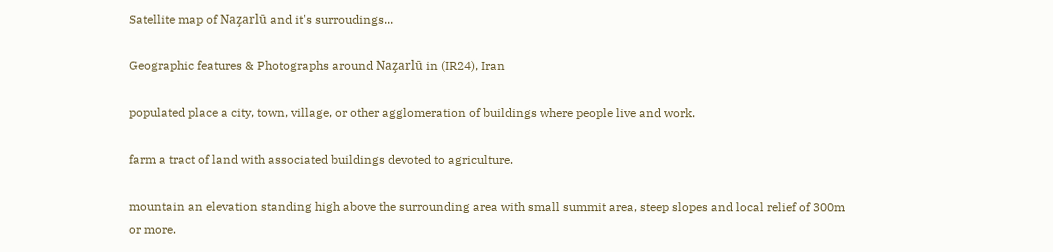Satellite map of Naz̧arlū and it's surroudings...

Geographic features & Photographs around Naz̧arlū in (IR24), Iran

populated place a city, town, village, or other agglomeration of buildings where people live and work.

farm a tract of land with associated buildings devoted to agriculture.

mountain an elevation standing high above the surrounding area with small summit area, steep slopes and local relief of 300m or more.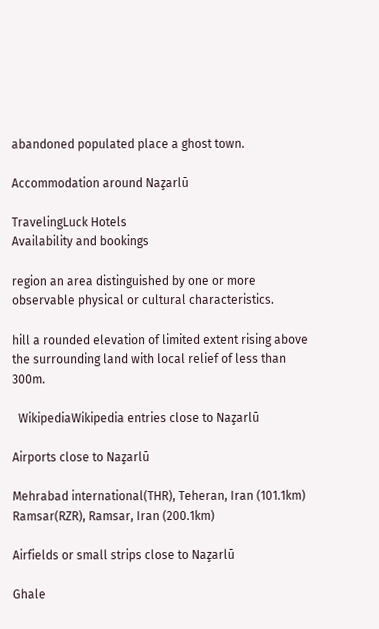abandoned populated place a ghost town.

Accommodation around Naz̧arlū

TravelingLuck Hotels
Availability and bookings

region an area distinguished by one or more observable physical or cultural characteristics.

hill a rounded elevation of limited extent rising above the surrounding land with local relief of less than 300m.

  WikipediaWikipedia entries close to Naz̧arlū

Airports close to Naz̧arlū

Mehrabad international(THR), Teheran, Iran (101.1km)
Ramsar(RZR), Ramsar, Iran (200.1km)

Airfields or small strips close to Naz̧arlū

Ghale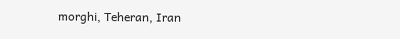morghi, Teheran, Iran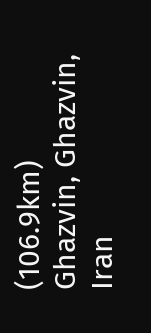(106.9km)
Ghazvin, Ghazvin, Iran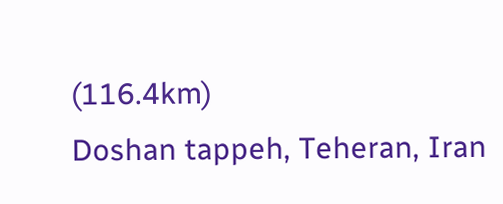(116.4km)
Doshan tappeh, Teheran, Iran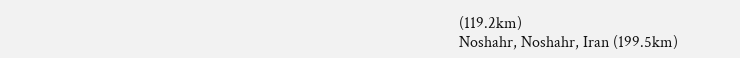(119.2km)
Noshahr, Noshahr, Iran (199.5km)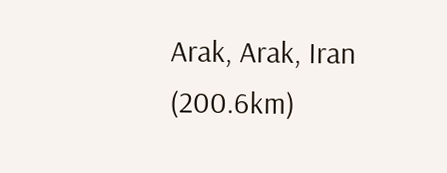Arak, Arak, Iran (200.6km)